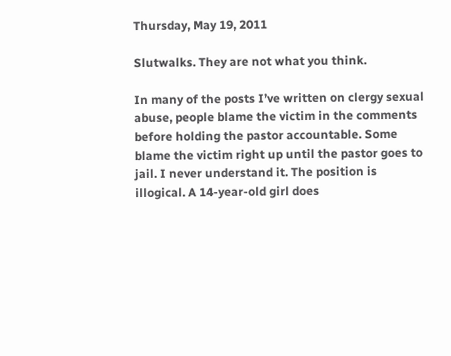Thursday, May 19, 2011

Slutwalks. They are not what you think.

In many of the posts I’ve written on clergy sexual abuse, people blame the victim in the comments before holding the pastor accountable. Some blame the victim right up until the pastor goes to jail. I never understand it. The position is illogical. A 14-year-old girl does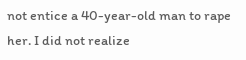not entice a 40-year-old man to rape her. I did not realize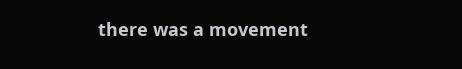there was a movement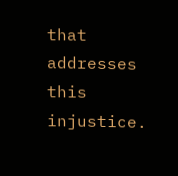that addresses this injustice.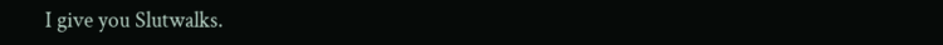I give you Slutwalks.